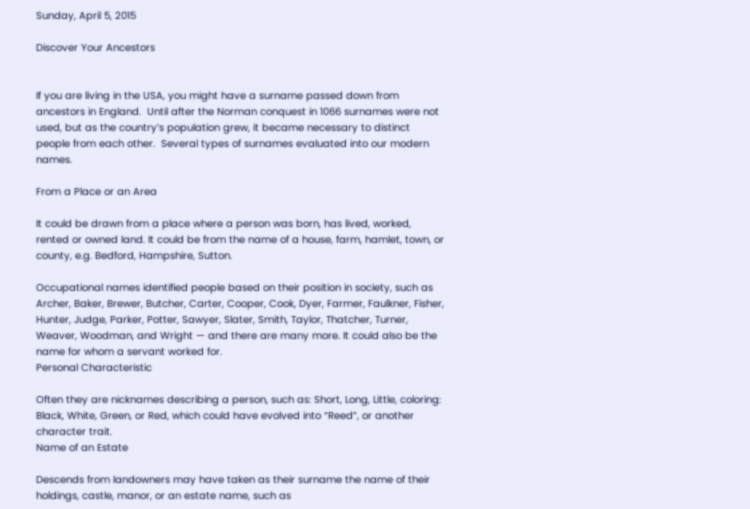Sunday, April 5, 2015

Discover Your Ancestors


If you are living in the USA, you might have a surname passed down from ancestors in England.  Until after the Norman conquest in 1066 surnames were not used, but as the country’s population grew, it became necessary to distinct people from each other.  Several types of surnames evaluated into our modern names.

From a Place or an Area

It could be drawn from a place where a person was born, has lived, worked, rented or owned land. It could be from the name of a house, farm, hamlet, town, or county, e.g. Bedford, Hampshire, Sutton.

Occupational names identified people based on their position in society, such as Archer, Baker, Brewer, Butcher, Carter, Cooper, Cook, Dyer, Farmer, Faulkner, Fisher, Hunter, Judge, Parker, Potter, Sawyer, Slater, Smith, Taylor, Thatcher, Turner, Weaver, Woodman, and Wright — and there are many more. It could also be the name for whom a servant worked for.
Personal Characteristic

Often they are nicknames describing a person, such as: Short, Long, Little, coloring: Black, White, Green, or Red, which could have evolved into “Reed”, or another character trait.
Name of an Estate

Descends from landowners may have taken as their surname the name of their holdings, castle, manor, or an estate name, such as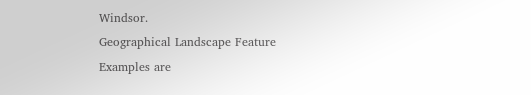Windsor.
Geographical Landscape Feature
Examples are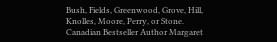Bush, Fields, Greenwood, Grove, Hill, Knolles, Moore, Perry, or Stone. Canadian Bestseller Author Margaret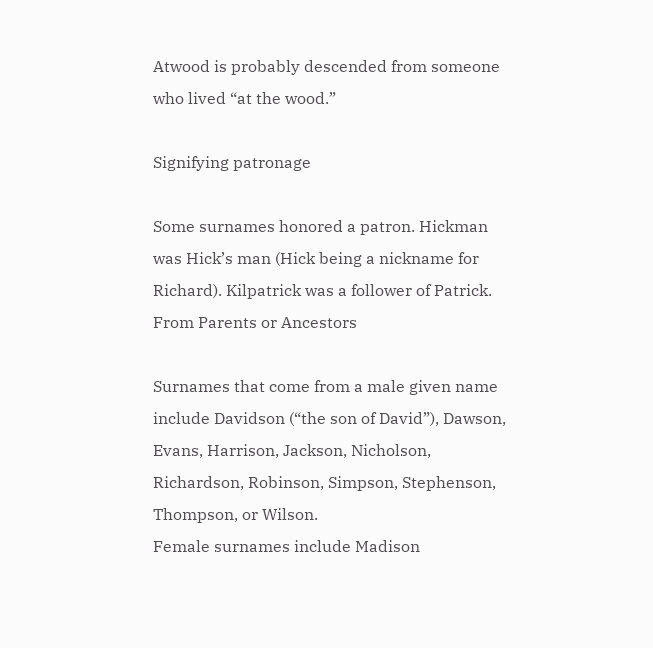Atwood is probably descended from someone who lived “at the wood.”

Signifying patronage

Some surnames honored a patron. Hickman was Hick’s man (Hick being a nickname for Richard). Kilpatrick was a follower of Patrick.
From Parents or Ancestors

Surnames that come from a male given name include Davidson (“the son of David”), Dawson, Evans, Harrison, Jackson, Nicholson, Richardson, Robinson, Simpson, Stephenson, Thompson, or Wilson.
Female surnames include Madison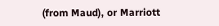(from Maud), or Marriott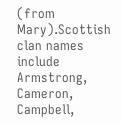(from Mary).Scottish clan names include Armstrong, Cameron, Campbell,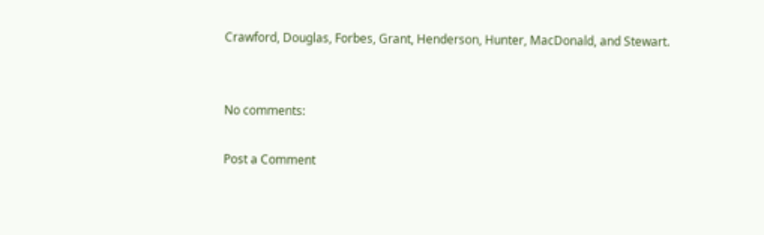Crawford, Douglas, Forbes, Grant, Henderson, Hunter, MacDonald, and Stewart.


No comments:

Post a Comment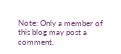Note: Only a member of this blog may post a comment.